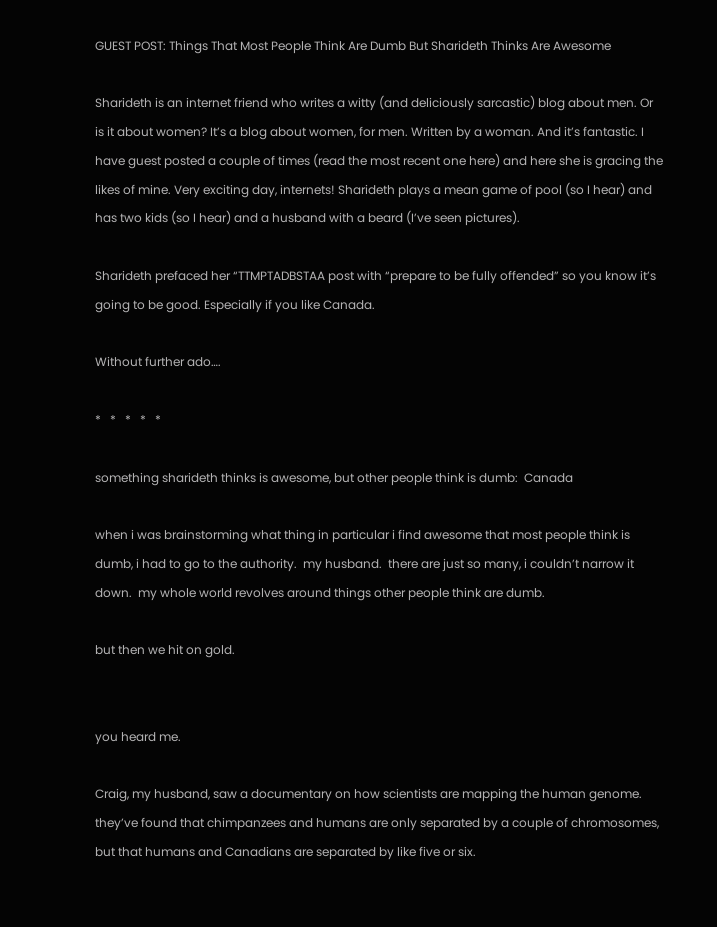GUEST POST: Things That Most People Think Are Dumb But Sharideth Thinks Are Awesome

Sharideth is an internet friend who writes a witty (and deliciously sarcastic) blog about men. Or is it about women? It’s a blog about women, for men. Written by a woman. And it’s fantastic. I have guest posted a couple of times (read the most recent one here) and here she is gracing the likes of mine. Very exciting day, internets! Sharideth plays a mean game of pool (so I hear) and has two kids (so I hear) and a husband with a beard (I’ve seen pictures).

Sharideth prefaced her “TTMPTADBSTAA post with “prepare to be fully offended” so you know it’s going to be good. Especially if you like Canada.

Without further ado….

*   *   *   *   *

something sharideth thinks is awesome, but other people think is dumb:  Canada

when i was brainstorming what thing in particular i find awesome that most people think is dumb, i had to go to the authority.  my husband.  there are just so many, i couldn’t narrow it down.  my whole world revolves around things other people think are dumb.

but then we hit on gold.


you heard me.

Craig, my husband, saw a documentary on how scientists are mapping the human genome.  they’ve found that chimpanzees and humans are only separated by a couple of chromosomes, but that humans and Canadians are separated by like five or six.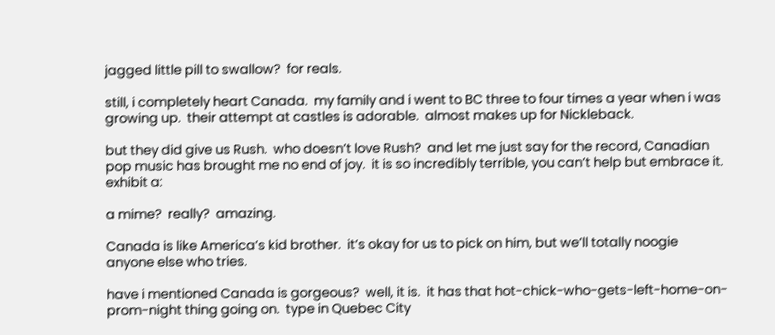jagged little pill to swallow?  for reals.

still, i completely heart Canada.  my family and i went to BC three to four times a year when i was growing up.  their attempt at castles is adorable.  almost makes up for Nickleback.

but they did give us Rush.  who doesn’t love Rush?  and let me just say for the record, Canadian pop music has brought me no end of joy.  it is so incredibly terrible, you can’t help but embrace it.  exhibit a:

a mime?  really?  amazing.

Canada is like America’s kid brother.  it’s okay for us to pick on him, but we’ll totally noogie anyone else who tries.

have i mentioned Canada is gorgeous?  well, it is.  it has that hot-chick-who-gets-left-home-on-prom-night thing going on.  type in Quebec City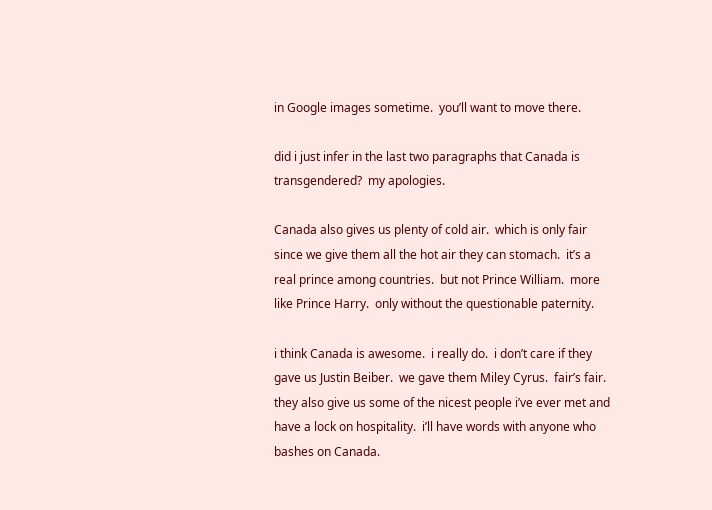in Google images sometime.  you’ll want to move there.

did i just infer in the last two paragraphs that Canada is transgendered?  my apologies.

Canada also gives us plenty of cold air.  which is only fair since we give them all the hot air they can stomach.  it’s a real prince among countries.  but not Prince William.  more like Prince Harry.  only without the questionable paternity.

i think Canada is awesome.  i really do.  i don’t care if they gave us Justin Beiber.  we gave them Miley Cyrus.  fair’s fair.  they also give us some of the nicest people i’ve ever met and have a lock on hospitality.  i’ll have words with anyone who bashes on Canada.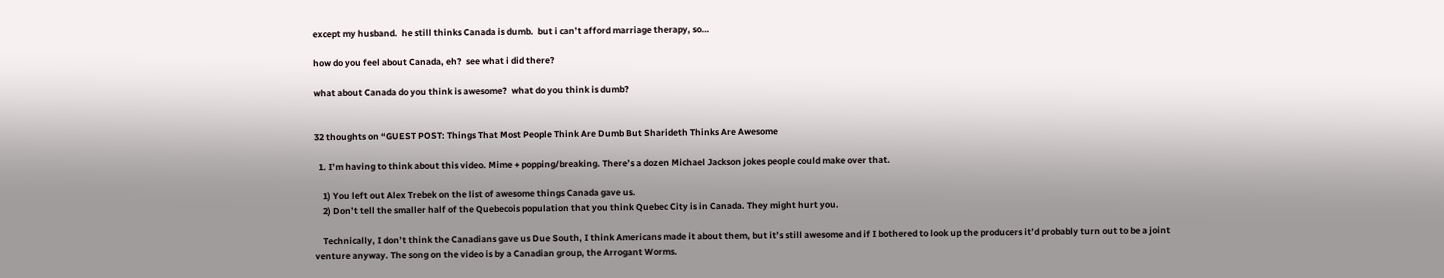except my husband.  he still thinks Canada is dumb.  but i can’t afford marriage therapy, so…

how do you feel about Canada, eh?  see what i did there?

what about Canada do you think is awesome?  what do you think is dumb?


32 thoughts on “GUEST POST: Things That Most People Think Are Dumb But Sharideth Thinks Are Awesome

  1. I’m having to think about this video. Mime + popping/breaking. There’s a dozen Michael Jackson jokes people could make over that.

    1) You left out Alex Trebek on the list of awesome things Canada gave us.
    2) Don’t tell the smaller half of the Quebecois population that you think Quebec City is in Canada. They might hurt you.

    Technically, I don’t think the Canadians gave us Due South, I think Americans made it about them, but it’s still awesome and if I bothered to look up the producers it’d probably turn out to be a joint venture anyway. The song on the video is by a Canadian group, the Arrogant Worms.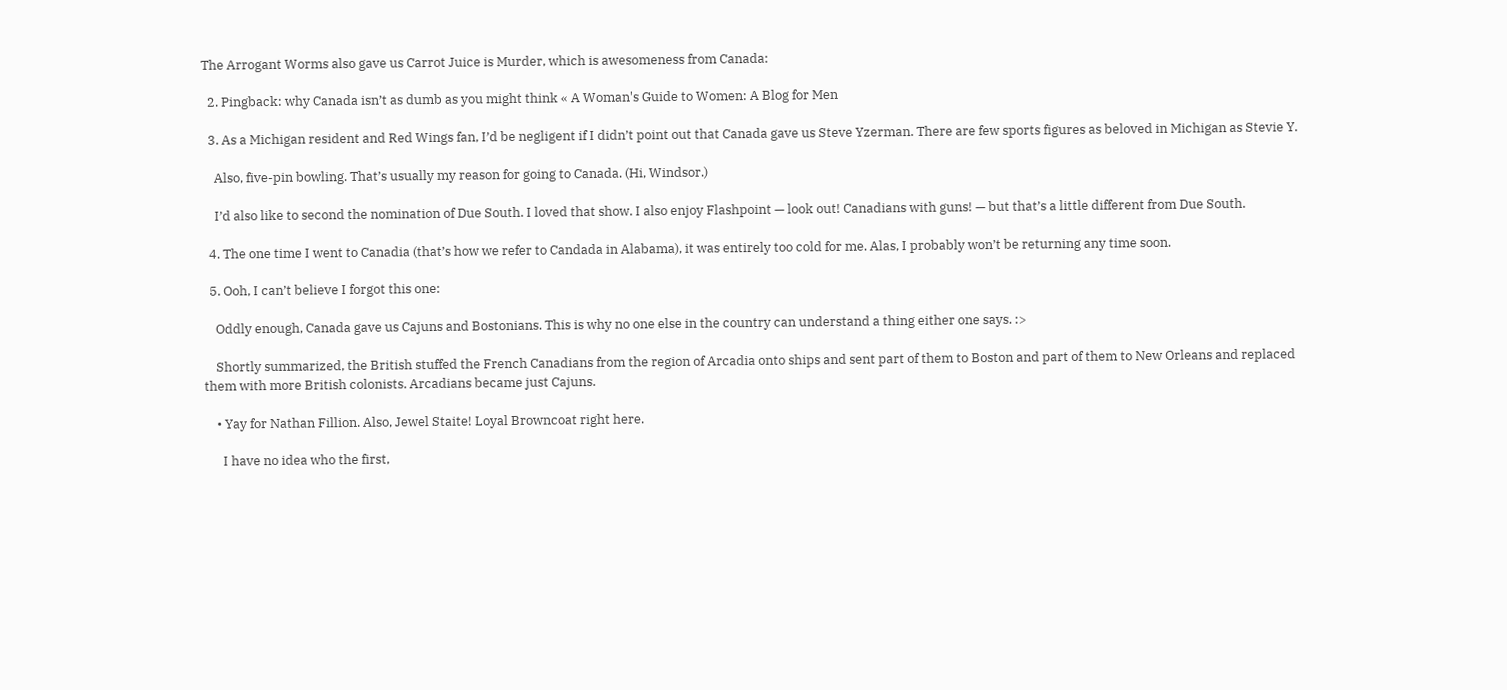The Arrogant Worms also gave us Carrot Juice is Murder, which is awesomeness from Canada:

  2. Pingback: why Canada isn’t as dumb as you might think « A Woman's Guide to Women: A Blog for Men

  3. As a Michigan resident and Red Wings fan, I’d be negligent if I didn’t point out that Canada gave us Steve Yzerman. There are few sports figures as beloved in Michigan as Stevie Y.

    Also, five-pin bowling. That’s usually my reason for going to Canada. (Hi, Windsor.)

    I’d also like to second the nomination of Due South. I loved that show. I also enjoy Flashpoint — look out! Canadians with guns! — but that’s a little different from Due South.

  4. The one time I went to Canadia (that’s how we refer to Candada in Alabama), it was entirely too cold for me. Alas, I probably won’t be returning any time soon.

  5. Ooh, I can’t believe I forgot this one:

    Oddly enough, Canada gave us Cajuns and Bostonians. This is why no one else in the country can understand a thing either one says. :>

    Shortly summarized, the British stuffed the French Canadians from the region of Arcadia onto ships and sent part of them to Boston and part of them to New Orleans and replaced them with more British colonists. Arcadians became just Cajuns.

    • Yay for Nathan Fillion. Also, Jewel Staite! Loyal Browncoat right here.

      I have no idea who the first,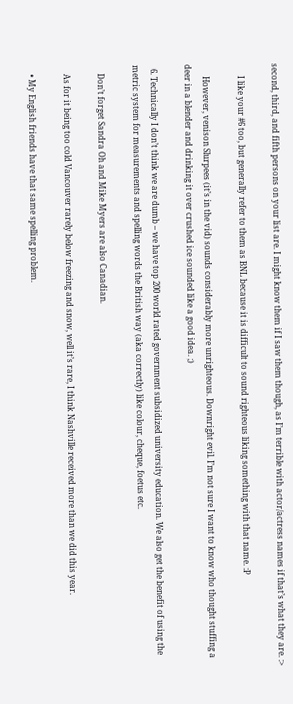second, third, and fifth persons on your list are. I might know them if I saw them though, as I’m terrible with actor/actress names if that’s what they are. :>

      I like your #6 too, but generally refer to them as BNL because it is difficult to sound righteous liking something with that name. :P

      However, venison Slurpees (it’s in the vid) sounds considerably more unrighteous. Downright evil. I’m not sure I want to know who thought stuffing a deer in a blender and drinking it over crushed ice sounded like a good idea. ;)

  6. Technically I don’t think we are dumb – we have top 200 world rated government subsidized university education. We also get the benefit of using the metric system for measurements and spelling words the British way (aka correctly) like colour, cheque, foetus etc.

    Don’t forget Sandra Oh and Mike Myers are also Canadian.

    As for it being too cold Vancouver rarely below freezing and snow, well it’s rare, I think Nashville received more than we did this year.

    • My English friends have that same spelling problem.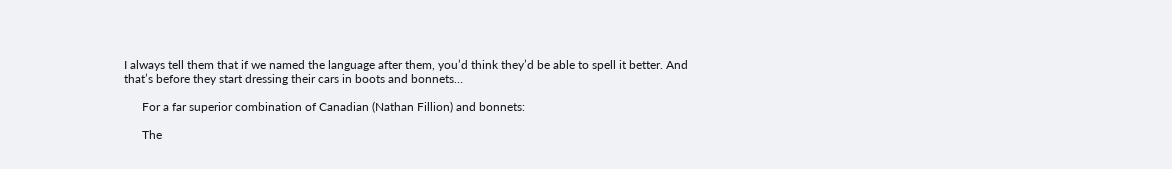I always tell them that if we named the language after them, you’d think they’d be able to spell it better. And that’s before they start dressing their cars in boots and bonnets…

      For a far superior combination of Canadian (Nathan Fillion) and bonnets:

      The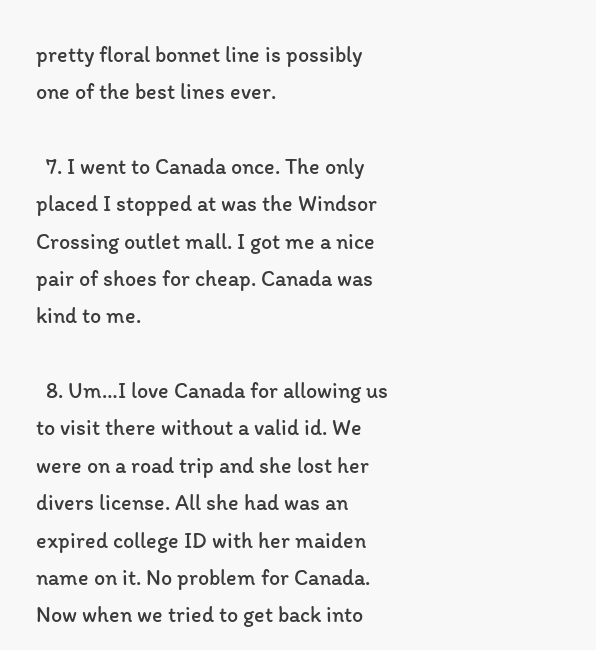pretty floral bonnet line is possibly one of the best lines ever.

  7. I went to Canada once. The only placed I stopped at was the Windsor Crossing outlet mall. I got me a nice pair of shoes for cheap. Canada was kind to me.

  8. Um…I love Canada for allowing us to visit there without a valid id. We were on a road trip and she lost her divers license. All she had was an expired college ID with her maiden name on it. No problem for Canada. Now when we tried to get back into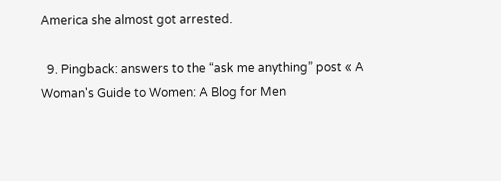America she almost got arrested.

  9. Pingback: answers to the “ask me anything” post « A Woman's Guide to Women: A Blog for Men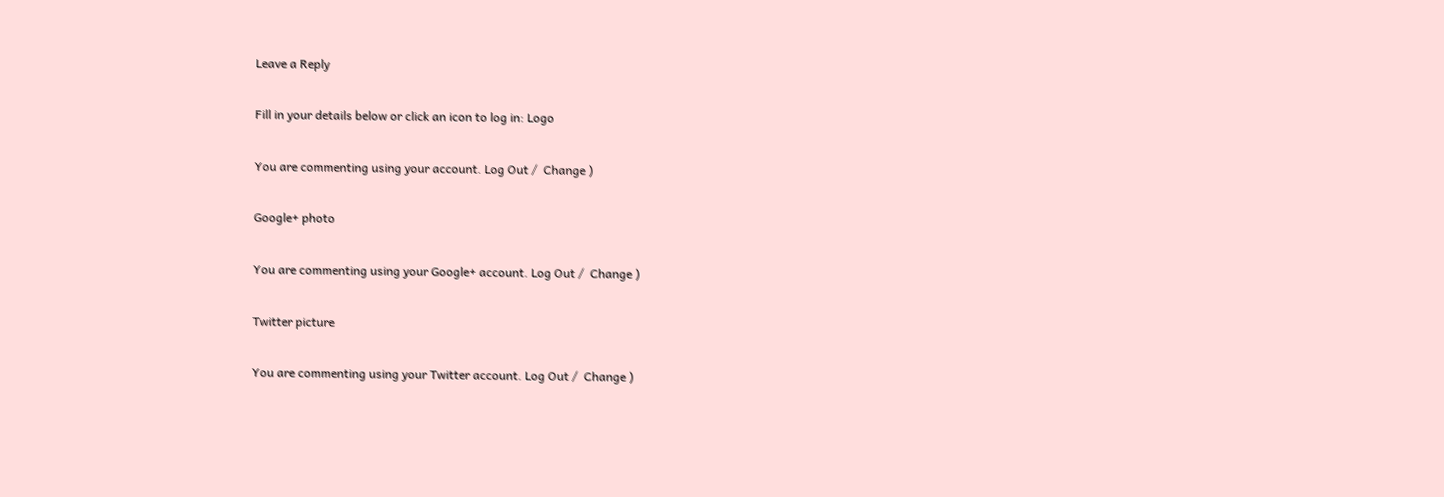Leave a Reply

Fill in your details below or click an icon to log in: Logo

You are commenting using your account. Log Out /  Change )

Google+ photo

You are commenting using your Google+ account. Log Out /  Change )

Twitter picture

You are commenting using your Twitter account. Log Out /  Change )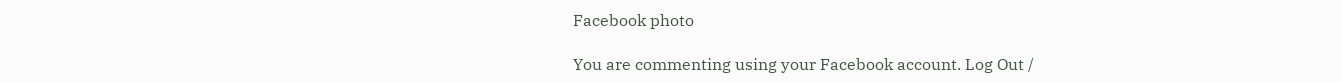Facebook photo

You are commenting using your Facebook account. Log Out /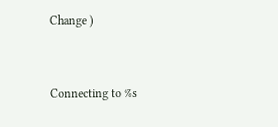Change )


Connecting to %s